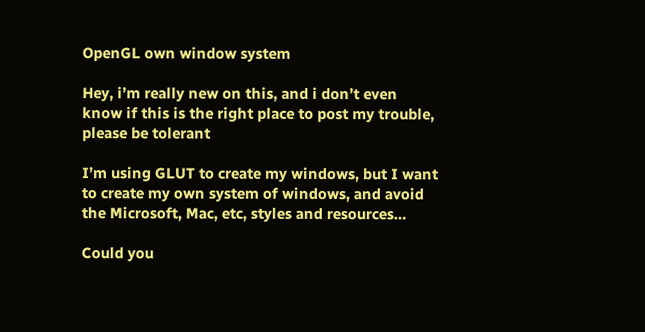OpenGL own window system

Hey, i’m really new on this, and i don’t even know if this is the right place to post my trouble, please be tolerant

I’m using GLUT to create my windows, but I want to create my own system of windows, and avoid the Microsoft, Mac, etc, styles and resources…

Could you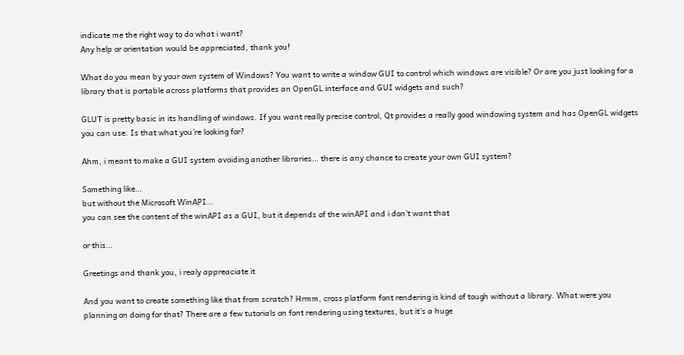indicate me the right way to do what i want?
Any help or orientation would be appreciated, thank you!

What do you mean by your own system of Windows? You want to write a window GUI to control which windows are visible? Or are you just looking for a library that is portable across platforms that provides an OpenGL interface and GUI widgets and such?

GLUT is pretty basic in its handling of windows. If you want really precise control, Qt provides a really good windowing system and has OpenGL widgets you can use. Is that what you’re looking for?

Ahm, i meant to make a GUI system avoiding another libraries… there is any chance to create your own GUI system?

Something like…
but without the Microsoft WinAPI…
you can see the content of the winAPI as a GUI, but it depends of the winAPI and i don’t want that

or this…

Greetings and thank you, i realy appreaciate it

And you want to create something like that from scratch? Hrmm, cross platform font rendering is kind of tough without a library. What were you planning on doing for that? There are a few tutorials on font rendering using textures, but it’s a huge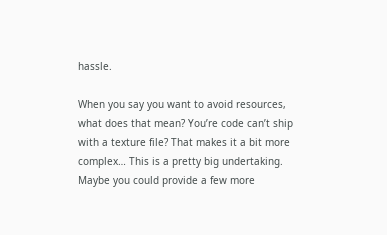hassle.

When you say you want to avoid resources, what does that mean? You’re code can’t ship with a texture file? That makes it a bit more complex… This is a pretty big undertaking. Maybe you could provide a few more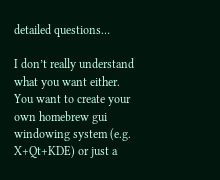detailed questions…

I don’t really understand what you want either. You want to create your own homebrew gui windowing system (e.g. X+Qt+KDE) or just a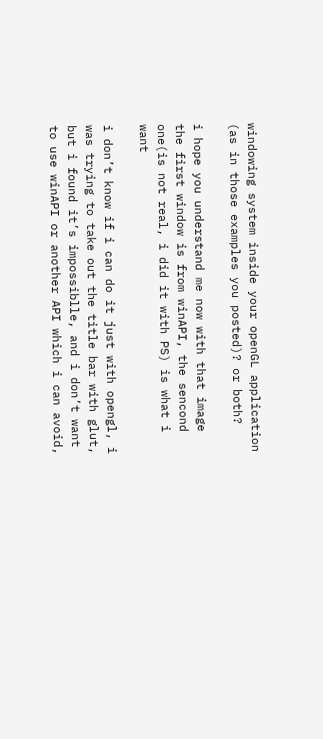windowing system inside your openGL application (as in those examples you posted)? or both?

i hope you understand me now with that image
the first window is from winAPI, the sencond one(is not real, i did it with PS) is what i want

i don’t know if i can do it just with opengl, i was trying to take out the title bar with glut, but i found it’s impossiblle, and i don’t want to use winAPI or another API which i can avoid,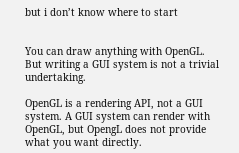but i don’t know where to start


You can draw anything with OpenGL. But writing a GUI system is not a trivial undertaking.

OpenGL is a rendering API, not a GUI system. A GUI system can render with OpenGL, but OpengL does not provide what you want directly.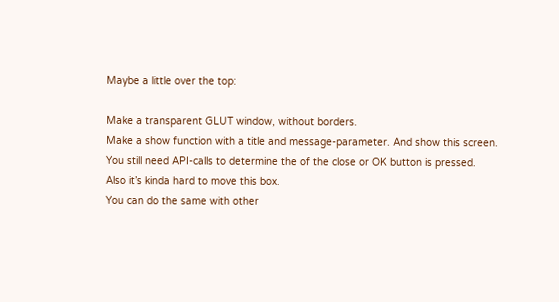Maybe a little over the top:

Make a transparent GLUT window, without borders.
Make a show function with a title and message-parameter. And show this screen.
You still need API-calls to determine the of the close or OK button is pressed.
Also it’s kinda hard to move this box.
You can do the same with other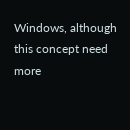Windows, although this concept need more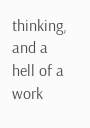thinking, and a hell of a work